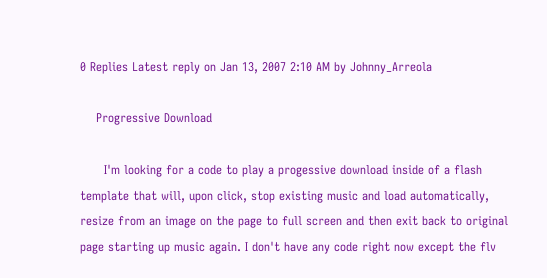0 Replies Latest reply on Jan 13, 2007 2:10 AM by Johnny_Arreola

    Progressive Download

      I'm looking for a code to play a progessive download inside of a flash template that will, upon click, stop existing music and load automatically, resize from an image on the page to full screen and then exit back to original page starting up music again. I don't have any code right now except the flv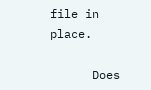file in place.

      Does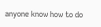anyone know how to do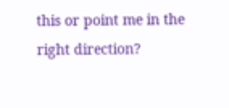this or point me in the right direction?